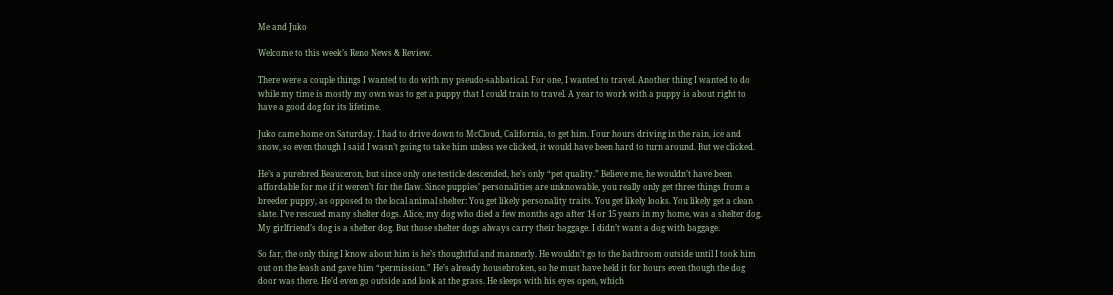Me and Juko

Welcome to this week’s Reno News & Review.

There were a couple things I wanted to do with my pseudo-sabbatical. For one, I wanted to travel. Another thing I wanted to do while my time is mostly my own was to get a puppy that I could train to travel. A year to work with a puppy is about right to have a good dog for its lifetime.

Juko came home on Saturday. I had to drive down to McCloud, California, to get him. Four hours driving in the rain, ice and snow, so even though I said I wasn’t going to take him unless we clicked, it would have been hard to turn around. But we clicked.

He’s a purebred Beauceron, but since only one testicle descended, he’s only “pet quality.” Believe me, he wouldn’t have been affordable for me if it weren’t for the flaw. Since puppies’ personalities are unknowable, you really only get three things from a breeder puppy, as opposed to the local animal shelter: You get likely personality traits. You get likely looks. You likely get a clean slate. I’ve rescued many shelter dogs. Alice, my dog who died a few months ago after 14 or 15 years in my home, was a shelter dog. My girlfriend’s dog is a shelter dog. But those shelter dogs always carry their baggage. I didn’t want a dog with baggage.

So far, the only thing I know about him is he’s thoughtful and mannerly. He wouldn’t go to the bathroom outside until I took him out on the leash and gave him “permission.” He’s already housebroken, so he must have held it for hours even though the dog door was there. He’d even go outside and look at the grass. He sleeps with his eyes open, which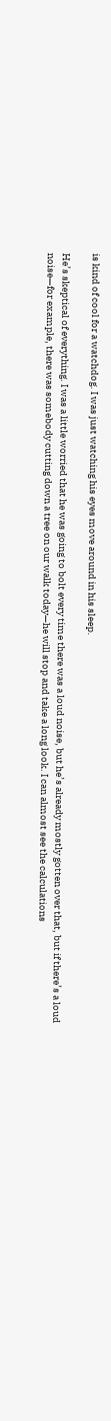is kind of cool for a watchdog. I was just watching his eyes move around in his sleep.

He’s skeptical of everything. I was a little worried that he was going to bolt every time there was a loud noise, but he’s already mostly gotten over that, but if there’s a loud noise—for example, there was somebody cutting down a tree on our walk today—he will stop and take a long look. I can almost see the calculations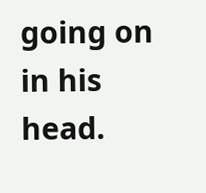going on in his head.